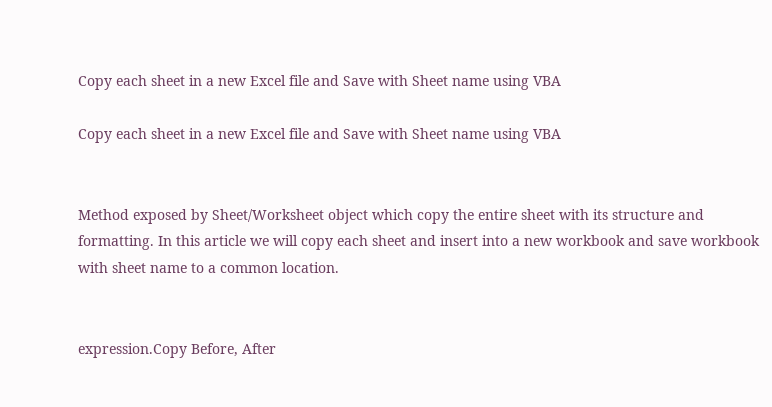Copy each sheet in a new Excel file and Save with Sheet name using VBA

Copy each sheet in a new Excel file and Save with Sheet name using VBA


Method exposed by Sheet/Worksheet object which copy the entire sheet with its structure and formatting. In this article we will copy each sheet and insert into a new workbook and save workbook with sheet name to a common location.


expression.Copy Before, After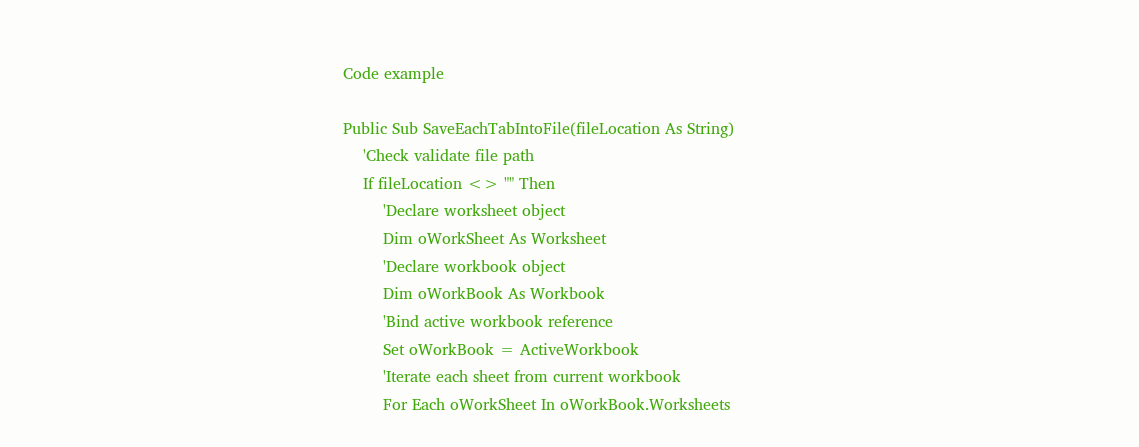Code example

Public Sub SaveEachTabIntoFile(fileLocation As String)
    'Check validate file path
    If fileLocation <> "" Then
        'Declare worksheet object
        Dim oWorkSheet As Worksheet
        'Declare workbook object
        Dim oWorkBook As Workbook
        'Bind active workbook reference
        Set oWorkBook = ActiveWorkbook
        'Iterate each sheet from current workbook
        For Each oWorkSheet In oWorkBook.Worksheets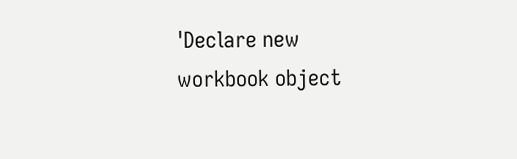'Declare new workbook object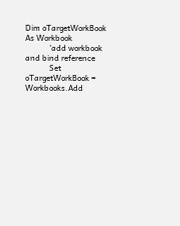Dim oTargetWorkBook As Workbook
            'add workbook and bind reference
            Set oTargetWorkBook = Workbooks.Add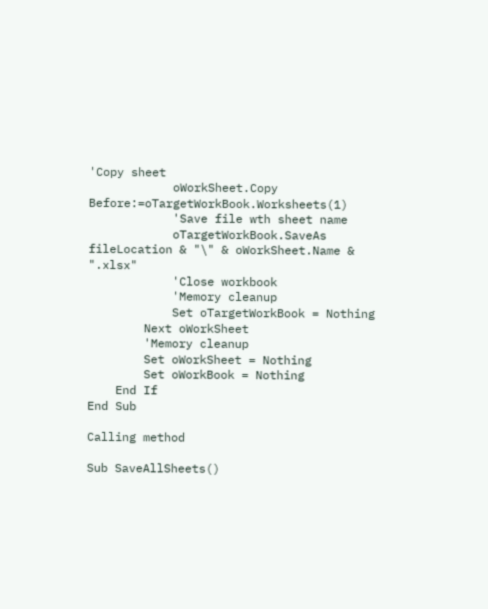'Copy sheet
            oWorkSheet.Copy Before:=oTargetWorkBook.Worksheets(1)
            'Save file wth sheet name
            oTargetWorkBook.SaveAs fileLocation & "\" & oWorkSheet.Name & ".xlsx"
            'Close workbook
            'Memory cleanup
            Set oTargetWorkBook = Nothing
        Next oWorkSheet
        'Memory cleanup
        Set oWorkSheet = Nothing
        Set oWorkBook = Nothing
    End If
End Sub

Calling method

Sub SaveAllSheets()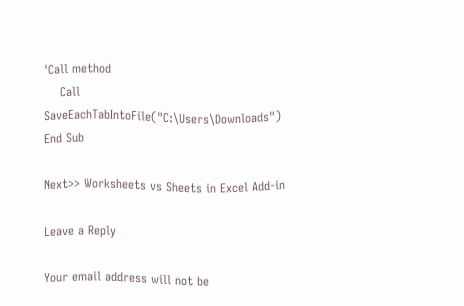'Call method
    Call SaveEachTabIntoFile("C:\Users\Downloads")
End Sub

Next>> Worksheets vs Sheets in Excel Add-in

Leave a Reply

Your email address will not be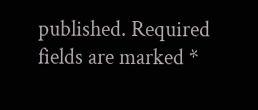published. Required fields are marked *